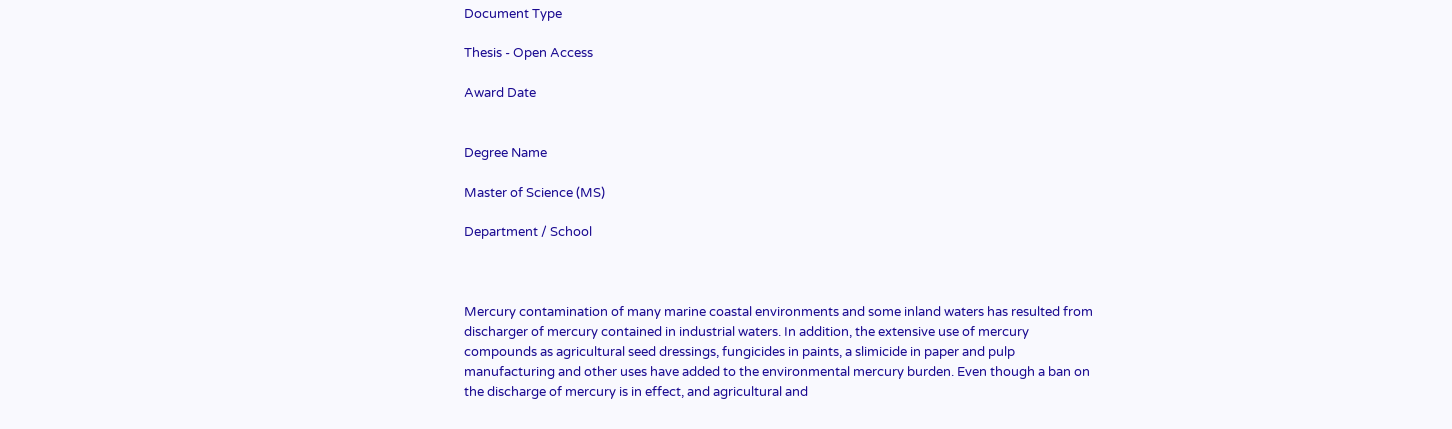Document Type

Thesis - Open Access

Award Date


Degree Name

Master of Science (MS)

Department / School



Mercury contamination of many marine coastal environments and some inland waters has resulted from discharger of mercury contained in industrial waters. In addition, the extensive use of mercury compounds as agricultural seed dressings, fungicides in paints, a slimicide in paper and pulp manufacturing and other uses have added to the environmental mercury burden. Even though a ban on the discharge of mercury is in effect, and agricultural and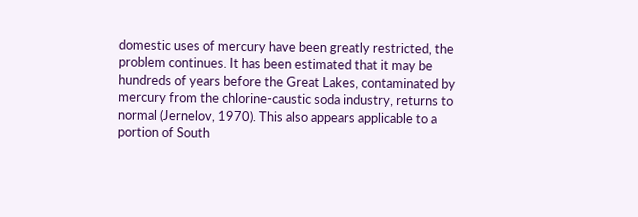domestic uses of mercury have been greatly restricted, the problem continues. It has been estimated that it may be hundreds of years before the Great Lakes, contaminated by mercury from the chlorine-caustic soda industry, returns to normal (Jernelov, 1970). This also appears applicable to a portion of South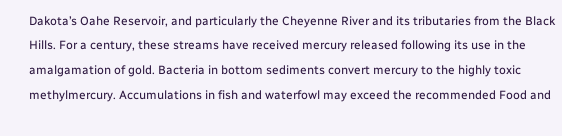Dakota’s Oahe Reservoir, and particularly the Cheyenne River and its tributaries from the Black Hills. For a century, these streams have received mercury released following its use in the amalgamation of gold. Bacteria in bottom sediments convert mercury to the highly toxic methylmercury. Accumulations in fish and waterfowl may exceed the recommended Food and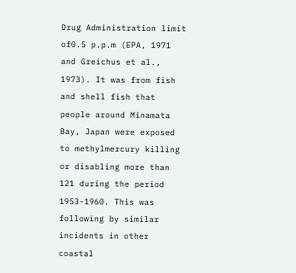Drug Administration limit of0.5 p.p.m (EPA, 1971 and Greichus et al., 1973). It was from fish and shell fish that people around Minamata Bay, Japan were exposed to methylmercury killing or disabling more than 121 during the period 1953-1960. This was following by similar incidents in other coastal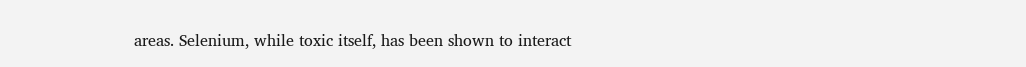areas. Selenium, while toxic itself, has been shown to interact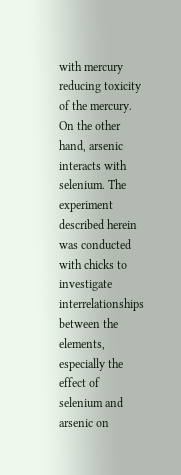with mercury reducing toxicity of the mercury. On the other hand, arsenic interacts with selenium. The experiment described herein was conducted with chicks to investigate interrelationships between the elements, especially the effect of selenium and arsenic on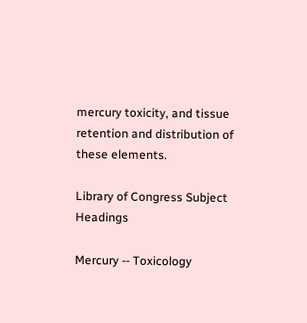mercury toxicity, and tissue retention and distribution of these elements.

Library of Congress Subject Headings

Mercury -- Toxicology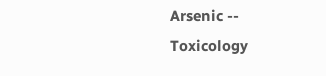Arsenic -- Toxicology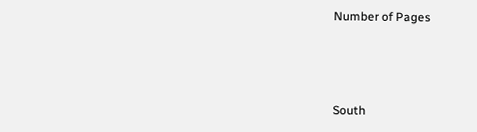Number of Pages



South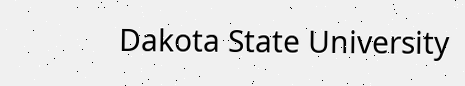Dakota State University